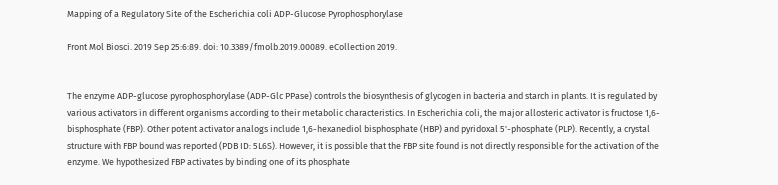Mapping of a Regulatory Site of the Escherichia coli ADP-Glucose Pyrophosphorylase

Front Mol Biosci. 2019 Sep 25:6:89. doi: 10.3389/fmolb.2019.00089. eCollection 2019.


The enzyme ADP-glucose pyrophosphorylase (ADP-Glc PPase) controls the biosynthesis of glycogen in bacteria and starch in plants. It is regulated by various activators in different organisms according to their metabolic characteristics. In Escherichia coli, the major allosteric activator is fructose 1,6-bisphosphate (FBP). Other potent activator analogs include 1,6-hexanediol bisphosphate (HBP) and pyridoxal 5'-phosphate (PLP). Recently, a crystal structure with FBP bound was reported (PDB ID: 5L6S). However, it is possible that the FBP site found is not directly responsible for the activation of the enzyme. We hypothesized FBP activates by binding one of its phosphate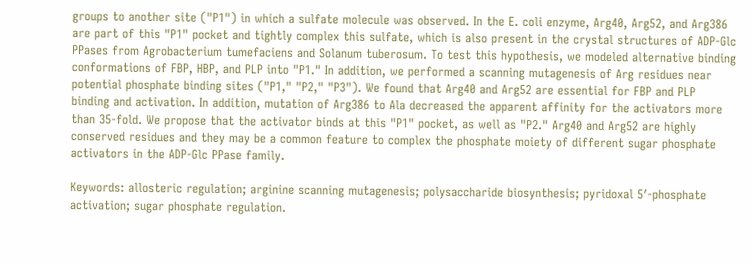groups to another site ("P1") in which a sulfate molecule was observed. In the E. coli enzyme, Arg40, Arg52, and Arg386 are part of this "P1" pocket and tightly complex this sulfate, which is also present in the crystal structures of ADP-Glc PPases from Agrobacterium tumefaciens and Solanum tuberosum. To test this hypothesis, we modeled alternative binding conformations of FBP, HBP, and PLP into "P1." In addition, we performed a scanning mutagenesis of Arg residues near potential phosphate binding sites ("P1," "P2," "P3"). We found that Arg40 and Arg52 are essential for FBP and PLP binding and activation. In addition, mutation of Arg386 to Ala decreased the apparent affinity for the activators more than 35-fold. We propose that the activator binds at this "P1" pocket, as well as "P2." Arg40 and Arg52 are highly conserved residues and they may be a common feature to complex the phosphate moiety of different sugar phosphate activators in the ADP-Glc PPase family.

Keywords: allosteric regulation; arginine scanning mutagenesis; polysaccharide biosynthesis; pyridoxal 5′-phosphate activation; sugar phosphate regulation.